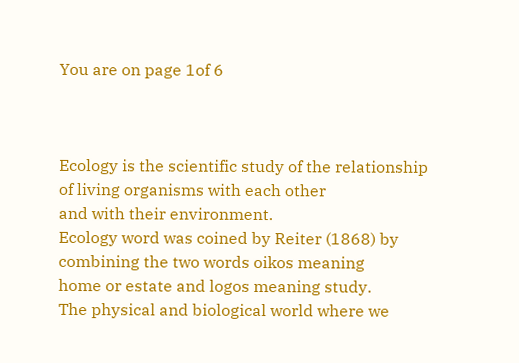You are on page 1of 6



Ecology is the scientific study of the relationship of living organisms with each other
and with their environment.
Ecology word was coined by Reiter (1868) by combining the two words oikos meaning
home or estate and logos meaning study.
The physical and biological world where we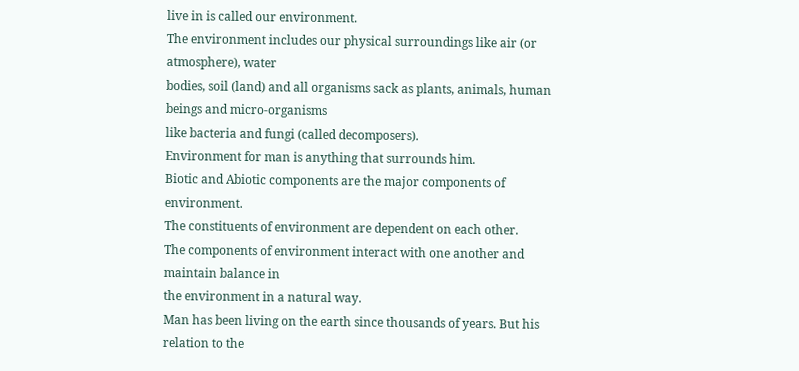live in is called our environment.
The environment includes our physical surroundings like air (or atmosphere), water
bodies, soil (land) and all organisms sack as plants, animals, human beings and micro-organisms
like bacteria and fungi (called decomposers).
Environment for man is anything that surrounds him.
Biotic and Abiotic components are the major components of environment.
The constituents of environment are dependent on each other.
The components of environment interact with one another and maintain balance in
the environment in a natural way.
Man has been living on the earth since thousands of years. But his relation to the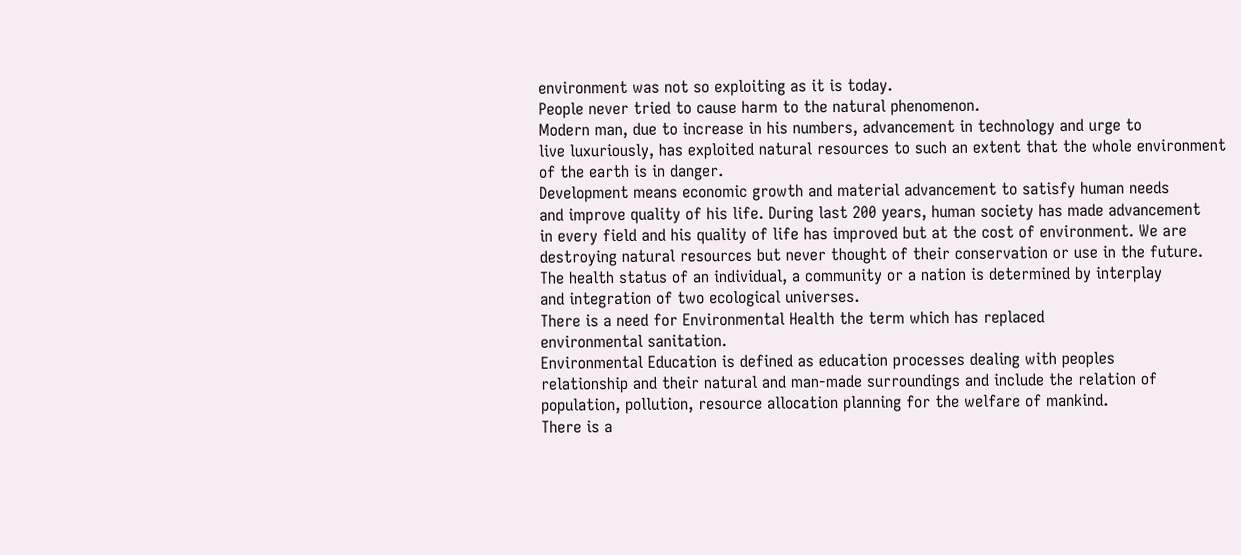environment was not so exploiting as it is today.
People never tried to cause harm to the natural phenomenon.
Modern man, due to increase in his numbers, advancement in technology and urge to
live luxuriously, has exploited natural resources to such an extent that the whole environment
of the earth is in danger.
Development means economic growth and material advancement to satisfy human needs
and improve quality of his life. During last 200 years, human society has made advancement
in every field and his quality of life has improved but at the cost of environment. We are
destroying natural resources but never thought of their conservation or use in the future.
The health status of an individual, a community or a nation is determined by interplay
and integration of two ecological universes.
There is a need for Environmental Health the term which has replaced
environmental sanitation.
Environmental Education is defined as education processes dealing with peoples
relationship and their natural and man-made surroundings and include the relation of
population, pollution, resource allocation planning for the welfare of mankind.
There is a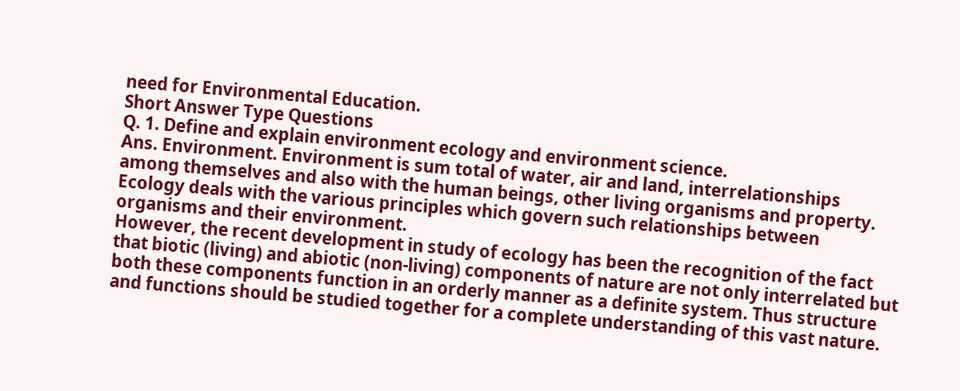need for Environmental Education.
Short Answer Type Questions
Q. 1. Define and explain environment ecology and environment science.
Ans. Environment. Environment is sum total of water, air and land, interrelationships
among themselves and also with the human beings, other living organisms and property.
Ecology deals with the various principles which govern such relationships between
organisms and their environment.
However, the recent development in study of ecology has been the recognition of the fact
that biotic (living) and abiotic (non-living) components of nature are not only interrelated but
both these components function in an orderly manner as a definite system. Thus structure
and functions should be studied together for a complete understanding of this vast nature.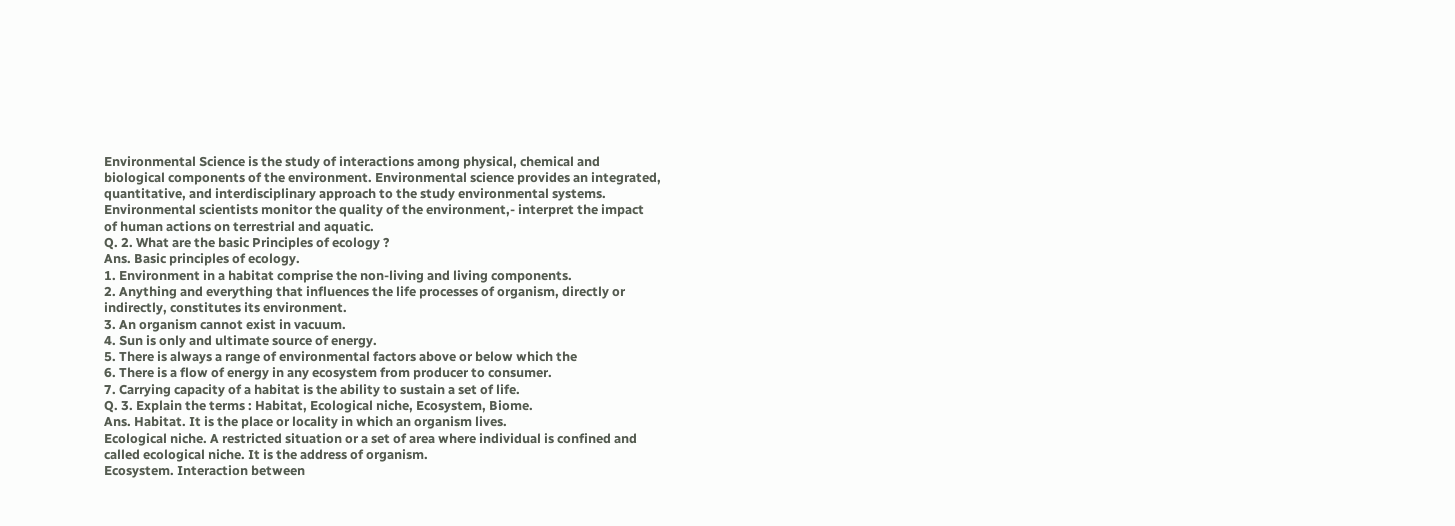Environmental Science is the study of interactions among physical, chemical and
biological components of the environment. Environmental science provides an integrated,
quantitative, and interdisciplinary approach to the study environmental systems.
Environmental scientists monitor the quality of the environment,- interpret the impact
of human actions on terrestrial and aquatic.
Q. 2. What are the basic Principles of ecology ?
Ans. Basic principles of ecology.
1. Environment in a habitat comprise the non-living and living components.
2. Anything and everything that influences the life processes of organism, directly or
indirectly, constitutes its environment.
3. An organism cannot exist in vacuum.
4. Sun is only and ultimate source of energy.
5. There is always a range of environmental factors above or below which the
6. There is a flow of energy in any ecosystem from producer to consumer.
7. Carrying capacity of a habitat is the ability to sustain a set of life.
Q. 3. Explain the terms : Habitat, Ecological niche, Ecosystem, Biome.
Ans. Habitat. It is the place or locality in which an organism lives.
Ecological niche. A restricted situation or a set of area where individual is confined and
called ecological niche. It is the address of organism.
Ecosystem. Interaction between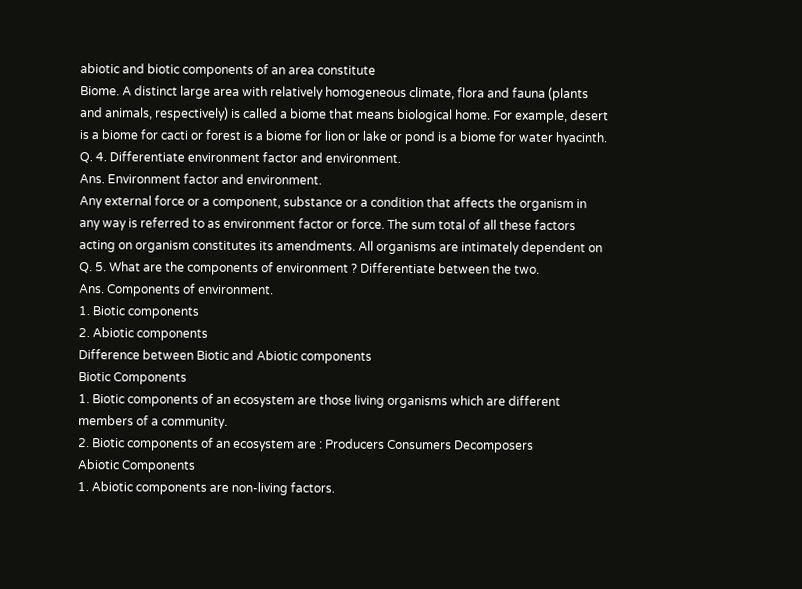abiotic and biotic components of an area constitute
Biome. A distinct large area with relatively homogeneous climate, flora and fauna (plants
and animals, respectively) is called a biome that means biological home. For example, desert
is a biome for cacti or forest is a biome for lion or lake or pond is a biome for water hyacinth.
Q. 4. Differentiate environment factor and environment.
Ans. Environment factor and environment.
Any external force or a component, substance or a condition that affects the organism in
any way is referred to as environment factor or force. The sum total of all these factors
acting on organism constitutes its amendments. All organisms are intimately dependent on
Q. 5. What are the components of environment ? Differentiate between the two.
Ans. Components of environment.
1. Biotic components
2. Abiotic components
Difference between Biotic and Abiotic components
Biotic Components
1. Biotic components of an ecosystem are those living organisms which are different
members of a community.
2. Biotic components of an ecosystem are : Producers Consumers Decomposers
Abiotic Components
1. Abiotic components are non-living factors.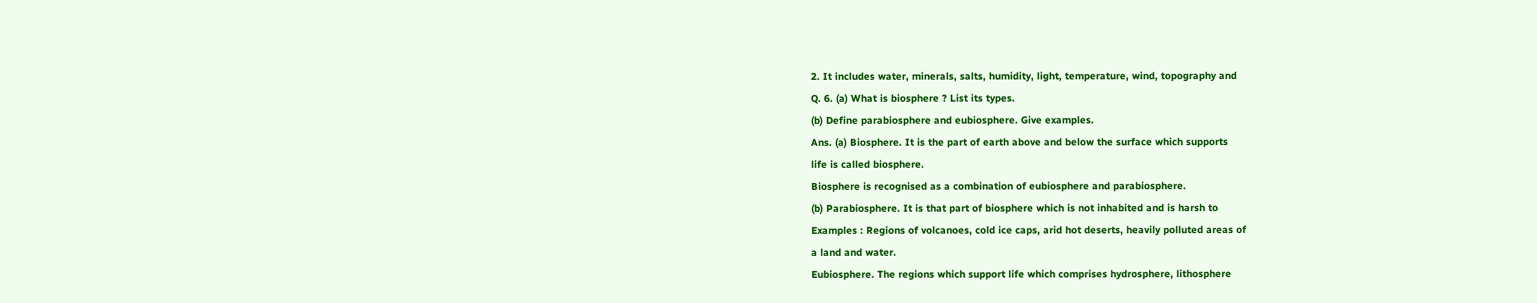2. It includes water, minerals, salts, humidity, light, temperature, wind, topography and
Q. 6. (a) What is biosphere ? List its types.
(b) Define parabiosphere and eubiosphere. Give examples.
Ans. (a) Biosphere. It is the part of earth above and below the surface which supports
life is called biosphere.
Biosphere is recognised as a combination of eubiosphere and parabiosphere.
(b) Parabiosphere. It is that part of biosphere which is not inhabited and is harsh to
Examples : Regions of volcanoes, cold ice caps, arid hot deserts, heavily polluted areas of
a land and water.
Eubiosphere. The regions which support life which comprises hydrosphere, lithosphere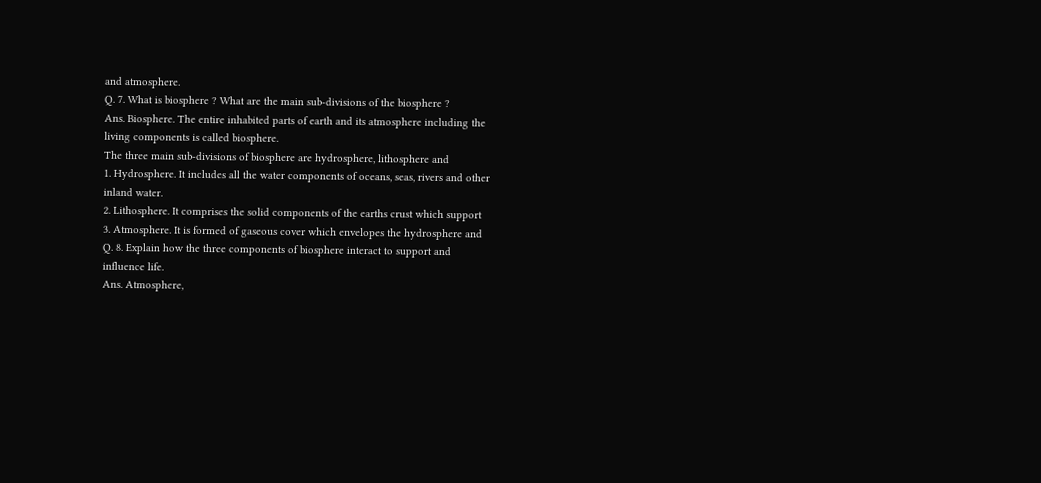and atmosphere.
Q. 7. What is biosphere ? What are the main sub-divisions of the biosphere ?
Ans. Biosphere. The entire inhabited parts of earth and its atmosphere including the
living components is called biosphere.
The three main sub-divisions of biosphere are hydrosphere, lithosphere and
1. Hydrosphere. It includes all the water components of oceans, seas, rivers and other
inland water.
2. Lithosphere. It comprises the solid components of the earths crust which support
3. Atmosphere. It is formed of gaseous cover which envelopes the hydrosphere and
Q. 8. Explain how the three components of biosphere interact to support and
influence life.
Ans. Atmosphere,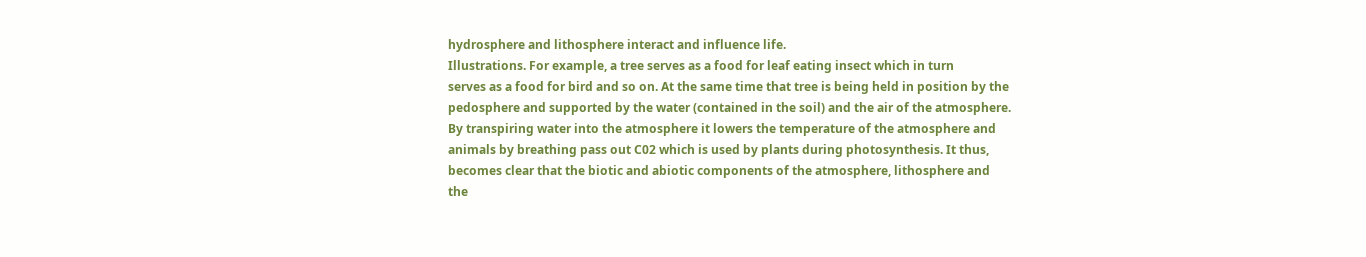hydrosphere and lithosphere interact and influence life.
Illustrations. For example, a tree serves as a food for leaf eating insect which in turn
serves as a food for bird and so on. At the same time that tree is being held in position by the
pedosphere and supported by the water (contained in the soil) and the air of the atmosphere.
By transpiring water into the atmosphere it lowers the temperature of the atmosphere and
animals by breathing pass out C02 which is used by plants during photosynthesis. It thus,
becomes clear that the biotic and abiotic components of the atmosphere, lithosphere and
the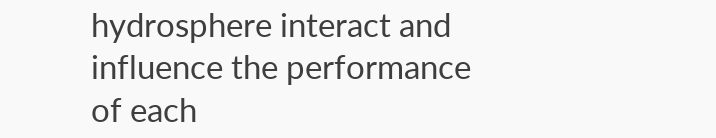hydrosphere interact and influence the performance of each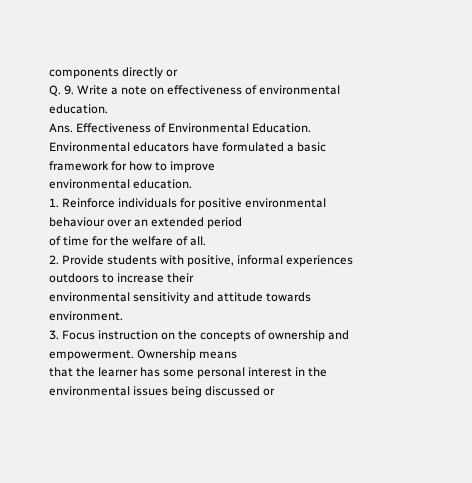components directly or
Q. 9. Write a note on effectiveness of environmental education.
Ans. Effectiveness of Environmental Education.
Environmental educators have formulated a basic framework for how to improve
environmental education.
1. Reinforce individuals for positive environmental behaviour over an extended period
of time for the welfare of all.
2. Provide students with positive, informal experiences outdoors to increase their
environmental sensitivity and attitude towards environment.
3. Focus instruction on the concepts of ownership and empowerment. Ownership means
that the learner has some personal interest in the environmental issues being discussed or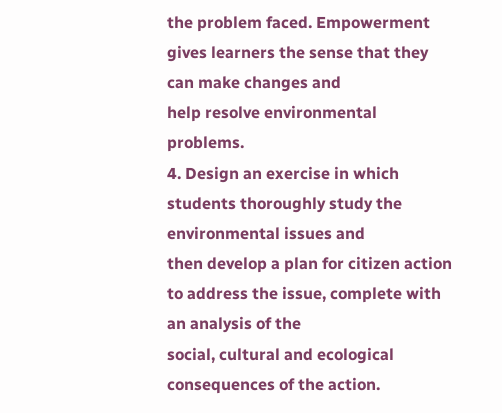the problem faced. Empowerment gives learners the sense that they can make changes and
help resolve environmental problems.
4. Design an exercise in which students thoroughly study the environmental issues and
then develop a plan for citizen action to address the issue, complete with an analysis of the
social, cultural and ecological consequences of the action.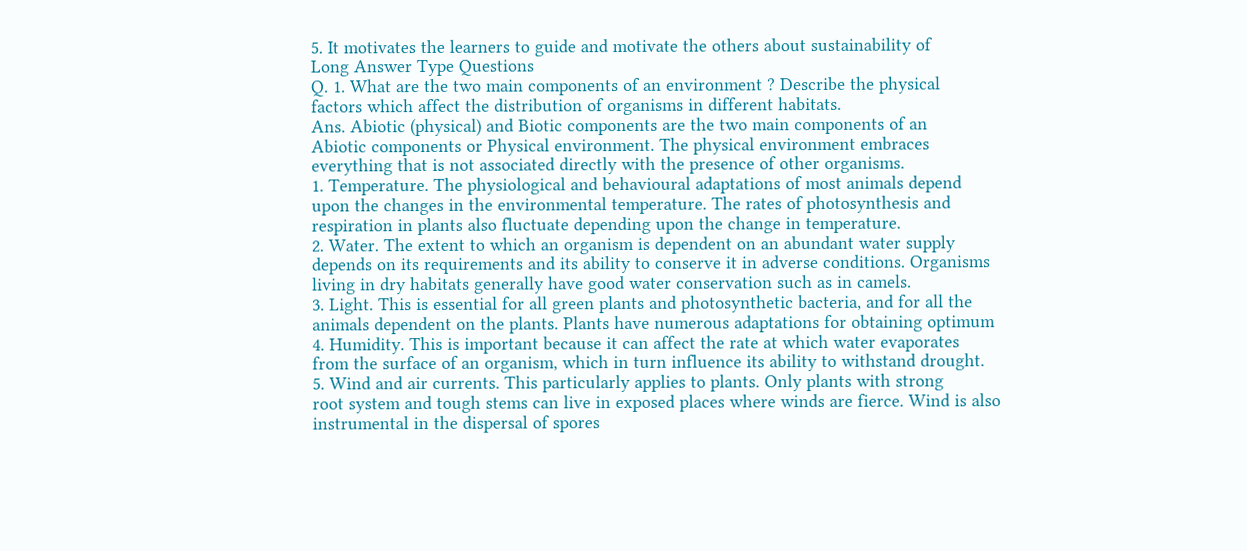5. It motivates the learners to guide and motivate the others about sustainability of
Long Answer Type Questions
Q. 1. What are the two main components of an environment ? Describe the physical
factors which affect the distribution of organisms in different habitats.
Ans. Abiotic (physical) and Biotic components are the two main components of an
Abiotic components or Physical environment. The physical environment embraces
everything that is not associated directly with the presence of other organisms.
1. Temperature. The physiological and behavioural adaptations of most animals depend
upon the changes in the environmental temperature. The rates of photosynthesis and
respiration in plants also fluctuate depending upon the change in temperature.
2. Water. The extent to which an organism is dependent on an abundant water supply
depends on its requirements and its ability to conserve it in adverse conditions. Organisms
living in dry habitats generally have good water conservation such as in camels.
3. Light. This is essential for all green plants and photosynthetic bacteria, and for all the
animals dependent on the plants. Plants have numerous adaptations for obtaining optimum
4. Humidity. This is important because it can affect the rate at which water evaporates
from the surface of an organism, which in turn influence its ability to withstand drought.
5. Wind and air currents. This particularly applies to plants. Only plants with strong
root system and tough stems can live in exposed places where winds are fierce. Wind is also
instrumental in the dispersal of spores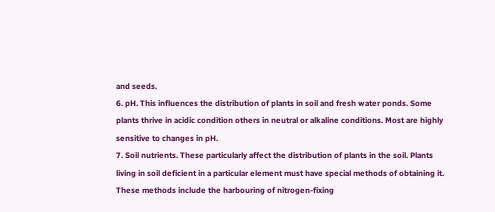and seeds.
6. pH. This influences the distribution of plants in soil and fresh water ponds. Some
plants thrive in acidic condition others in neutral or alkaline conditions. Most are highly
sensitive to changes in pH.
7. Soil nutrients. These particularly affect the distribution of plants in the soil. Plants
living in soil deficient in a particular element must have special methods of obtaining it.
These methods include the harbouring of nitrogen-fixing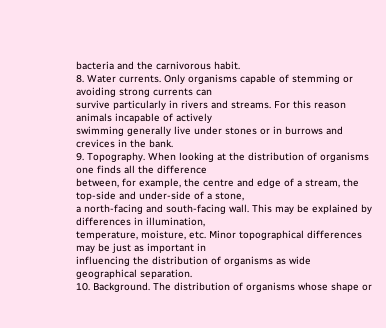bacteria and the carnivorous habit.
8. Water currents. Only organisms capable of stemming or avoiding strong currents can
survive particularly in rivers and streams. For this reason animals incapable of actively
swimming generally live under stones or in burrows and crevices in the bank.
9. Topography. When looking at the distribution of organisms one finds all the difference
between, for example, the centre and edge of a stream, the top-side and under-side of a stone,
a north-facing and south-facing wall. This may be explained by differences in illumination,
temperature, moisture, etc. Minor topographical differences may be just as important in
influencing the distribution of organisms as wide geographical separation.
10. Background. The distribution of organisms whose shape or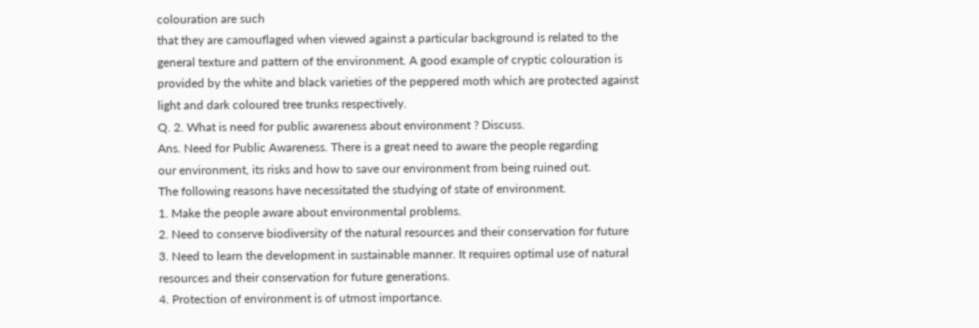colouration are such
that they are camouflaged when viewed against a particular background is related to the
general texture and pattern of the environment. A good example of cryptic colouration is
provided by the white and black varieties of the peppered moth which are protected against
light and dark coloured tree trunks respectively.
Q. 2. What is need for public awareness about environment ? Discuss.
Ans. Need for Public Awareness. There is a great need to aware the people regarding
our environment, its risks and how to save our environment from being ruined out.
The following reasons have necessitated the studying of state of environment.
1. Make the people aware about environmental problems.
2. Need to conserve biodiversity of the natural resources and their conservation for future
3. Need to learn the development in sustainable manner. It requires optimal use of natural
resources and their conservation for future generations.
4. Protection of environment is of utmost importance.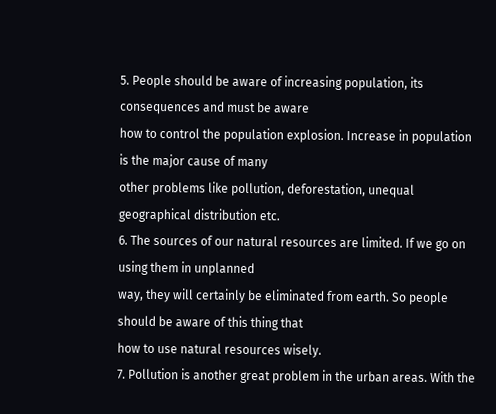5. People should be aware of increasing population, its consequences and must be aware
how to control the population explosion. Increase in population is the major cause of many
other problems like pollution, deforestation, unequal geographical distribution etc.
6. The sources of our natural resources are limited. If we go on using them in unplanned
way, they will certainly be eliminated from earth. So people should be aware of this thing that
how to use natural resources wisely.
7. Pollution is another great problem in the urban areas. With the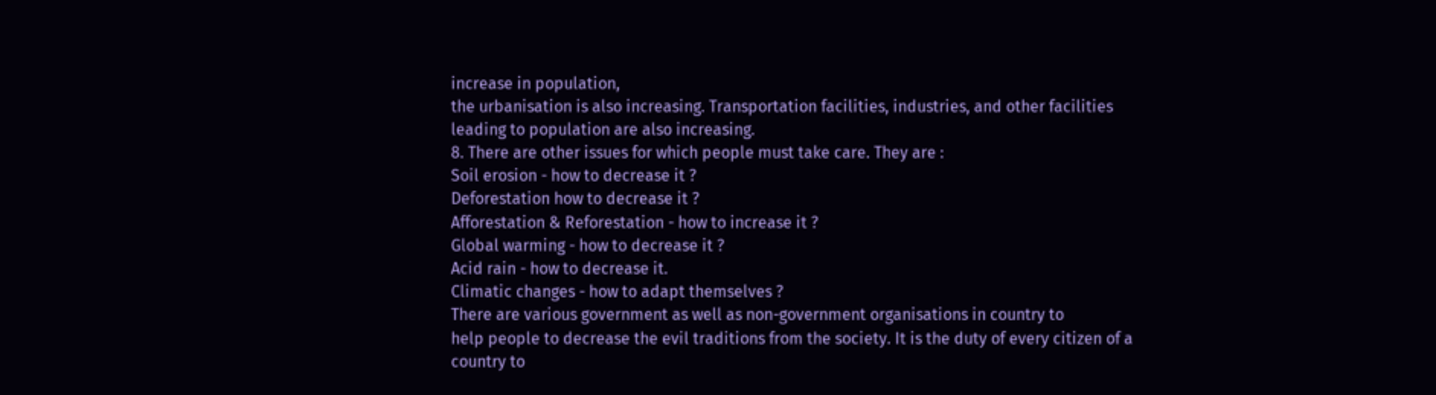increase in population,
the urbanisation is also increasing. Transportation facilities, industries, and other facilities
leading to population are also increasing.
8. There are other issues for which people must take care. They are :
Soil erosion - how to decrease it ?
Deforestation how to decrease it ?
Afforestation & Reforestation - how to increase it ?
Global warming - how to decrease it ?
Acid rain - how to decrease it.
Climatic changes - how to adapt themselves ?
There are various government as well as non-government organisations in country to
help people to decrease the evil traditions from the society. It is the duty of every citizen of a
country to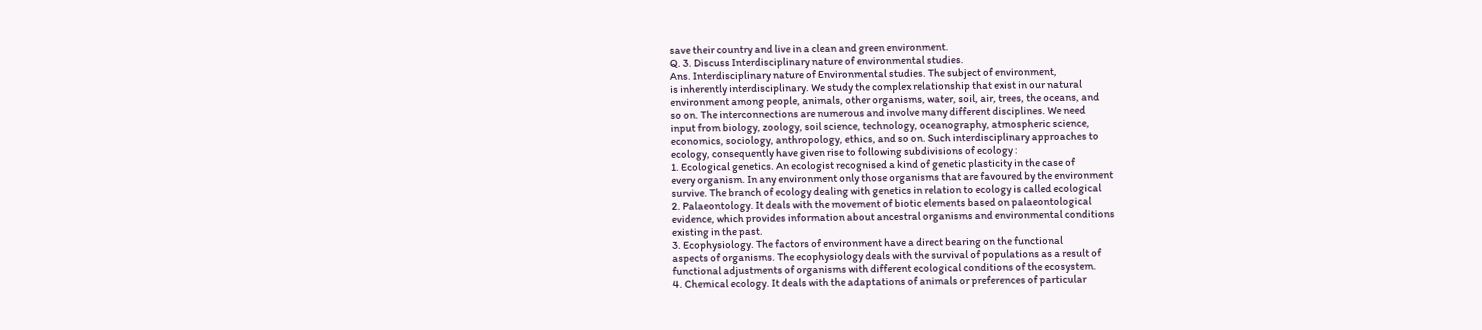save their country and live in a clean and green environment.
Q. 3. Discuss Interdisciplinary nature of environmental studies.
Ans. Interdisciplinary nature of Environmental studies. The subject of environment,
is inherently interdisciplinary. We study the complex relationship that exist in our natural
environment among people, animals, other organisms, water, soil, air, trees, the oceans, and
so on. The interconnections are numerous and involve many different disciplines. We need
input from biology, zoology, soil science, technology, oceanography, atmospheric science,
economics, sociology, anthropology, ethics, and so on. Such interdisciplinary approaches to
ecology, consequently have given rise to following subdivisions of ecology :
1. Ecological genetics. An ecologist recognised a kind of genetic plasticity in the case of
every organism. In any environment only those organisms that are favoured by the environment
survive. The branch of ecology dealing with genetics in relation to ecology is called ecological
2. Palaeontology. It deals with the movement of biotic elements based on palaeontological
evidence, which provides information about ancestral organisms and environmental conditions
existing in the past.
3. Ecophysiology. The factors of environment have a direct bearing on the functional
aspects of organisms. The ecophysiology deals with the survival of populations as a result of
functional adjustments of organisms with different ecological conditions of the ecosystem.
4. Chemical ecology. It deals with the adaptations of animals or preferences of particular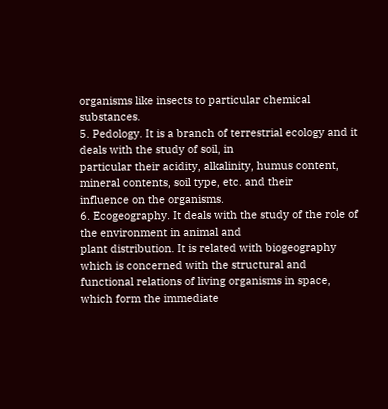organisms like insects to particular chemical substances.
5. Pedology. It is a branch of terrestrial ecology and it deals with the study of soil, in
particular their acidity, alkalinity, humus content, mineral contents, soil type, etc. and their
influence on the organisms.
6. Ecogeography. It deals with the study of the role of the environment in animal and
plant distribution. It is related with biogeography which is concerned with the structural and
functional relations of living organisms in space, which form the immediate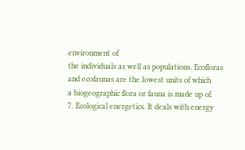environment of
the individuals as well as populations. Ecofloras and ecofaunas are the lowest units of which
a biogeographic flora or fauna is made up of.
7. Ecological energetics. It deals with energy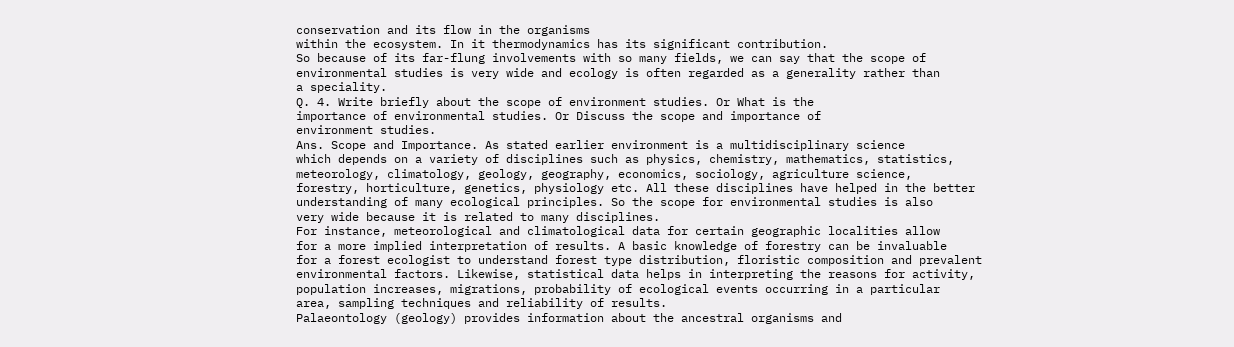conservation and its flow in the organisms
within the ecosystem. In it thermodynamics has its significant contribution.
So because of its far-flung involvements with so many fields, we can say that the scope of
environmental studies is very wide and ecology is often regarded as a generality rather than
a speciality.
Q. 4. Write briefly about the scope of environment studies. Or What is the
importance of environmental studies. Or Discuss the scope and importance of
environment studies.
Ans. Scope and Importance. As stated earlier environment is a multidisciplinary science
which depends on a variety of disciplines such as physics, chemistry, mathematics, statistics,
meteorology, climatology, geology, geography, economics, sociology, agriculture science,
forestry, horticulture, genetics, physiology etc. All these disciplines have helped in the better
understanding of many ecological principles. So the scope for environmental studies is also
very wide because it is related to many disciplines.
For instance, meteorological and climatological data for certain geographic localities allow
for a more implied interpretation of results. A basic knowledge of forestry can be invaluable
for a forest ecologist to understand forest type distribution, floristic composition and prevalent
environmental factors. Likewise, statistical data helps in interpreting the reasons for activity,
population increases, migrations, probability of ecological events occurring in a particular
area, sampling techniques and reliability of results.
Palaeontology (geology) provides information about the ancestral organisms and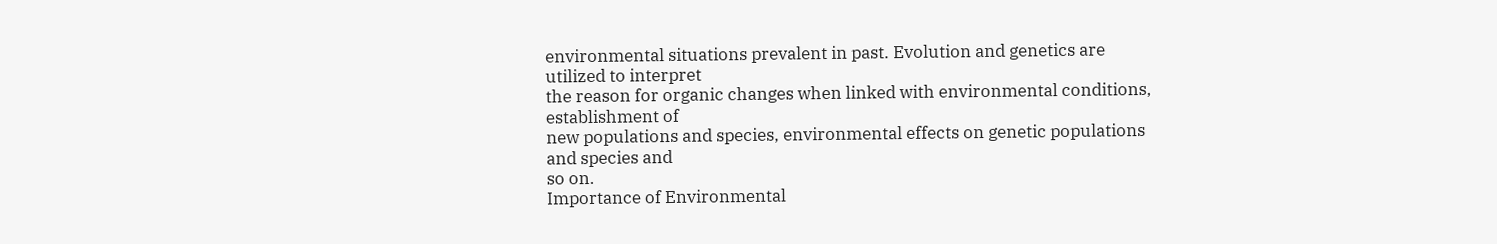environmental situations prevalent in past. Evolution and genetics are utilized to interpret
the reason for organic changes when linked with environmental conditions, establishment of
new populations and species, environmental effects on genetic populations and species and
so on.
Importance of Environmental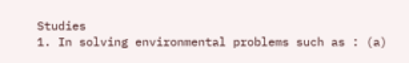Studies
1. In solving environmental problems such as : (a)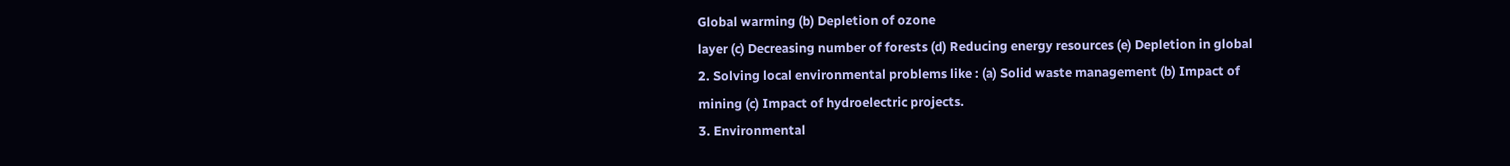Global warming (b) Depletion of ozone
layer (c) Decreasing number of forests (d) Reducing energy resources (e) Depletion in global
2. Solving local environmental problems like : (a) Solid waste management (b) Impact of
mining (c) Impact of hydroelectric projects.
3. Environmental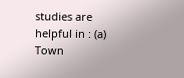studies are helpful in : (a) Town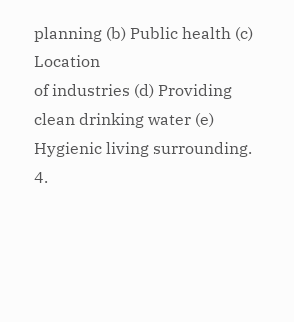planning (b) Public health (c) Location
of industries (d) Providing clean drinking water (e) Hygienic living surrounding.
4.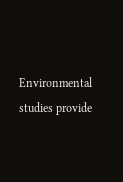Environmental studies provide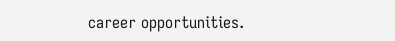career opportunities.